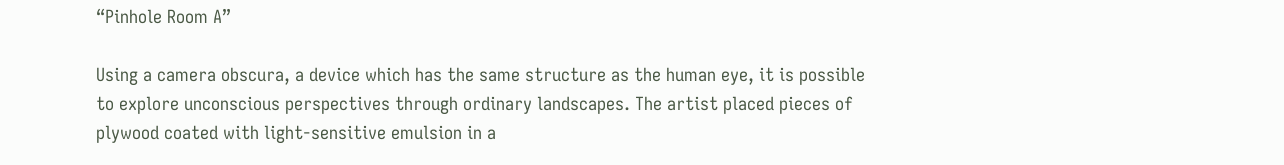“Pinhole Room A”

Using a camera obscura, a device which has the same structure as the human eye, it is possible to explore unconscious perspectives through ordinary landscapes. The artist placed pieces of plywood coated with light-sensitive emulsion in a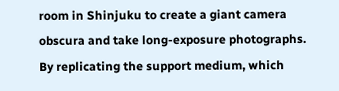room in Shinjuku to create a giant camera obscura and take long-exposure photographs. By replicating the support medium, which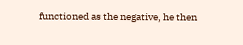functioned as the negative, he then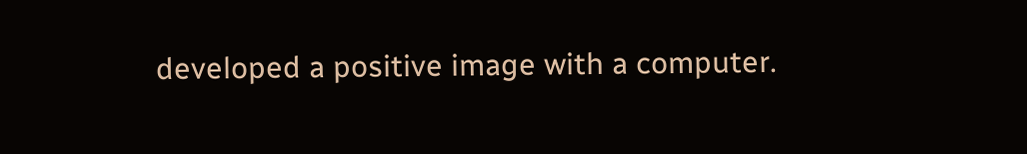developed a positive image with a computer.